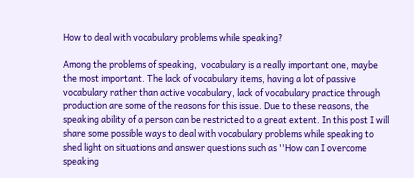How to deal with vocabulary problems while speaking?

Among the problems of speaking,  vocabulary is a really important one, maybe the most important. The lack of vocabulary items, having a lot of passive vocabulary rather than active vocabulary, lack of vocabulary practice through production are some of the reasons for this issue. Due to these reasons, the speaking ability of a person can be restricted to a great extent. In this post I will share some possible ways to deal with vocabulary problems while speaking to shed light on situations and answer questions such as ''How can I overcome speaking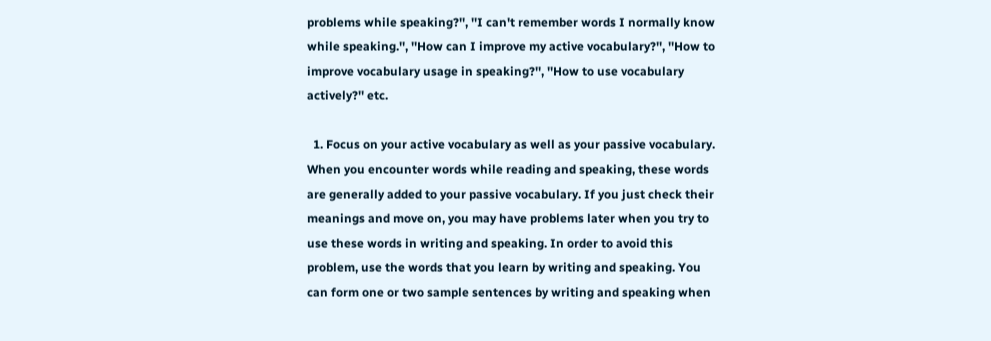problems while speaking?'', ''I can't remember words I normally know while speaking.'', ''How can I improve my active vocabulary?'', ''How to improve vocabulary usage in speaking?'', ''How to use vocabulary actively?'' etc.

  1. Focus on your active vocabulary as well as your passive vocabulary. When you encounter words while reading and speaking, these words are generally added to your passive vocabulary. If you just check their meanings and move on, you may have problems later when you try to use these words in writing and speaking. In order to avoid this problem, use the words that you learn by writing and speaking. You can form one or two sample sentences by writing and speaking when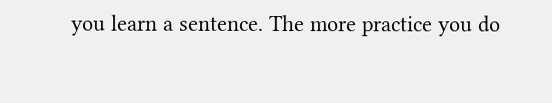you learn a sentence. The more practice you do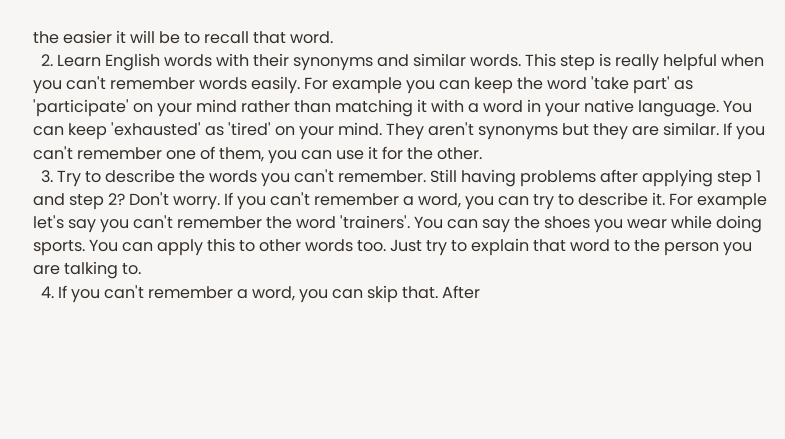the easier it will be to recall that word.
  2. Learn English words with their synonyms and similar words. This step is really helpful when you can't remember words easily. For example you can keep the word 'take part' as 'participate' on your mind rather than matching it with a word in your native language. You can keep 'exhausted' as 'tired' on your mind. They aren't synonyms but they are similar. If you can't remember one of them, you can use it for the other.
  3. Try to describe the words you can't remember. Still having problems after applying step 1 and step 2? Don't worry. If you can't remember a word, you can try to describe it. For example let's say you can't remember the word 'trainers'. You can say the shoes you wear while doing sports. You can apply this to other words too. Just try to explain that word to the person you are talking to.
  4. If you can't remember a word, you can skip that. After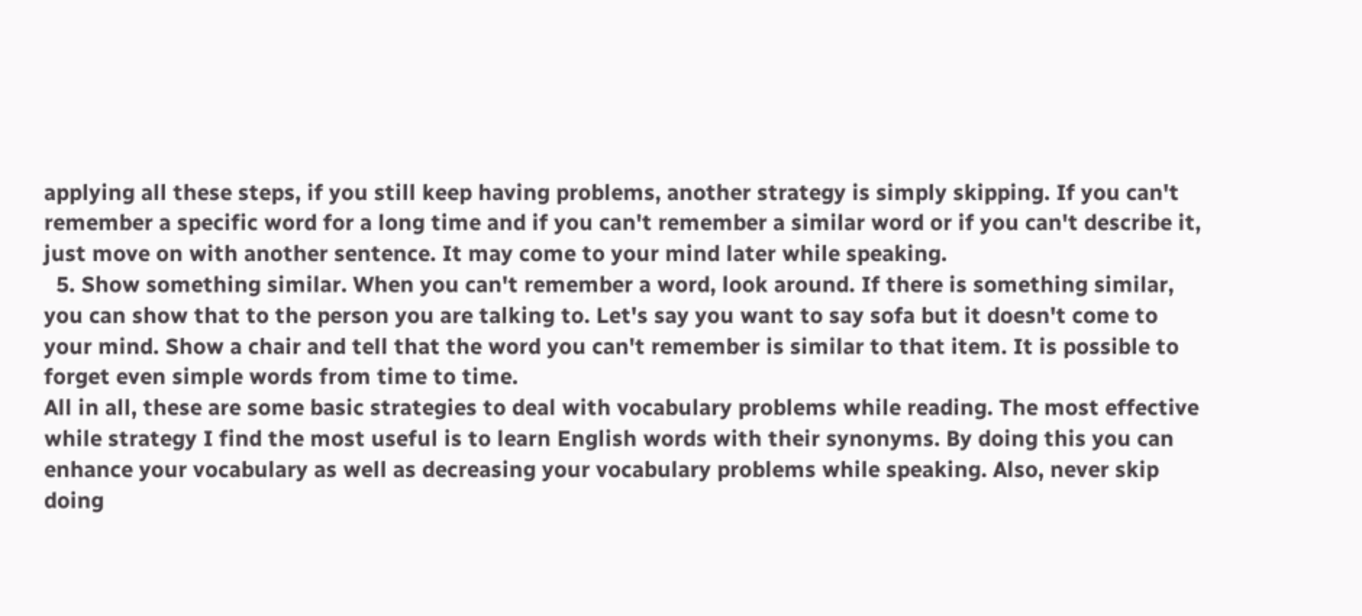applying all these steps, if you still keep having problems, another strategy is simply skipping. If you can't remember a specific word for a long time and if you can't remember a similar word or if you can't describe it, just move on with another sentence. It may come to your mind later while speaking.
  5. Show something similar. When you can't remember a word, look around. If there is something similar, you can show that to the person you are talking to. Let's say you want to say sofa but it doesn't come to your mind. Show a chair and tell that the word you can't remember is similar to that item. It is possible to forget even simple words from time to time.
All in all, these are some basic strategies to deal with vocabulary problems while reading. The most effective while strategy I find the most useful is to learn English words with their synonyms. By doing this you can enhance your vocabulary as well as decreasing your vocabulary problems while speaking. Also, never skip doing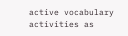active vocabulary activities as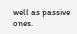well as passive ones.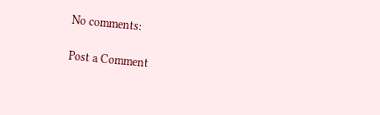No comments:

Post a Comment